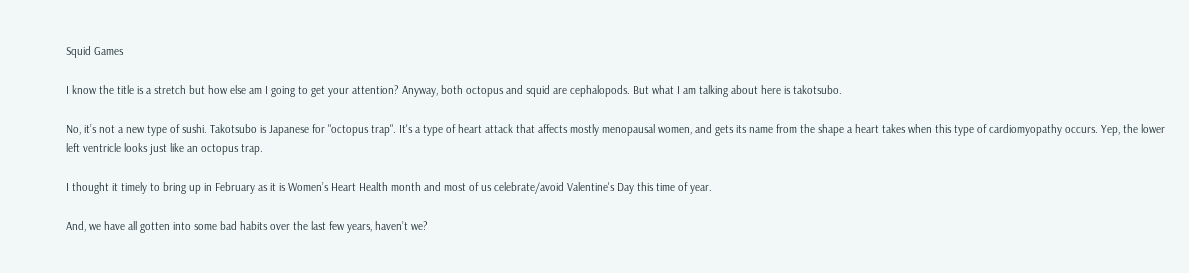Squid Games

I know the title is a stretch but how else am I going to get your attention? Anyway, both octopus and squid are cephalopods. But what I am talking about here is takotsubo.

No, it’s not a new type of sushi. Takotsubo is Japanese for "octopus trap". It's a type of heart attack that affects mostly menopausal women, and gets its name from the shape a heart takes when this type of cardiomyopathy occurs. Yep, the lower left ventricle looks just like an octopus trap.

I thought it timely to bring up in February as it is Women’s Heart Health month and most of us celebrate/avoid Valentine's Day this time of year.

And, we have all gotten into some bad habits over the last few years, haven’t we?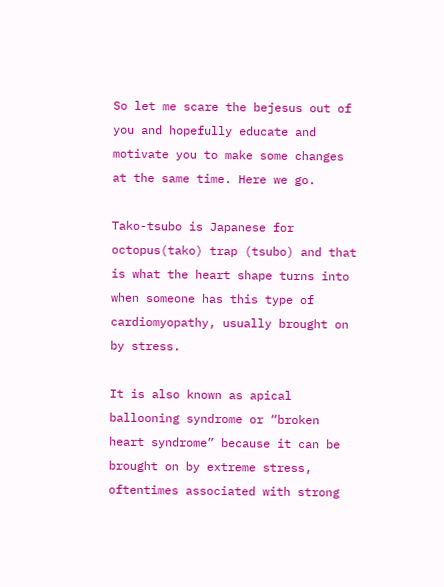So let me scare the bejesus out of you and hopefully educate and motivate you to make some changes at the same time. Here we go.

Tako-tsubo is Japanese for octopus(tako) trap (tsubo) and that is what the heart shape turns into when someone has this type of cardiomyopathy, usually brought on by stress.

It is also known as apical ballooning syndrome or “broken heart syndrome” because it can be brought on by extreme stress, oftentimes associated with strong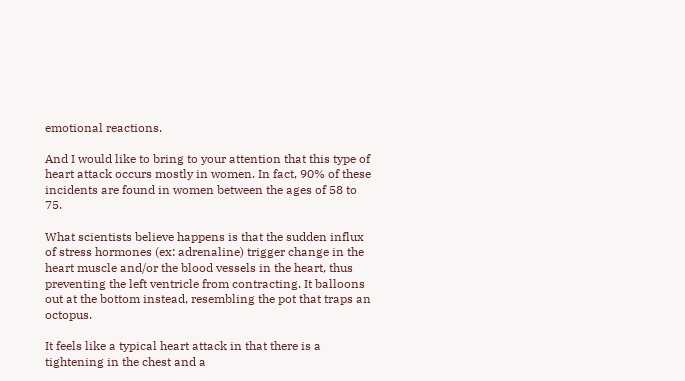emotional reactions.

And I would like to bring to your attention that this type of heart attack occurs mostly in women. In fact, 90% of these incidents are found in women between the ages of 58 to 75.

What scientists believe happens is that the sudden influx of stress hormones (ex: adrenaline) trigger change in the heart muscle and/or the blood vessels in the heart, thus preventing the left ventricle from contracting. It balloons out at the bottom instead, resembling the pot that traps an octopus.

It feels like a typical heart attack in that there is a tightening in the chest and a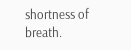shortness of breath.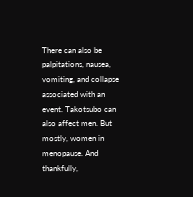There can also be palpitations, nausea, vomiting, and collapse associated with an event. Takotsubo can also affect men. But mostly, women in menopause. And thankfully,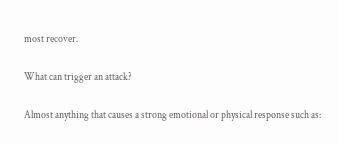most recover.

What can trigger an attack?

Almost anything that causes a strong emotional or physical response such as: